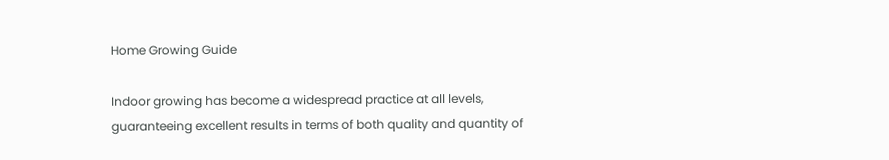Home Growing Guide

Indoor growing has become a widespread practice at all levels, guaranteeing excellent results in terms of both quality and quantity of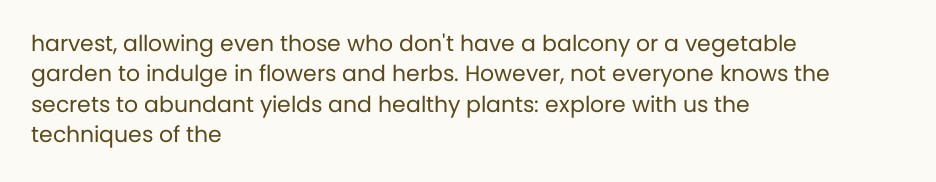harvest, allowing even those who don't have a balcony or a vegetable garden to indulge in flowers and herbs. However, not everyone knows the secrets to abundant yields and healthy plants: explore with us the techniques of the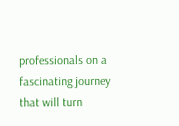professionals on a fascinating journey that will turn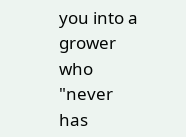you into a grower who "never has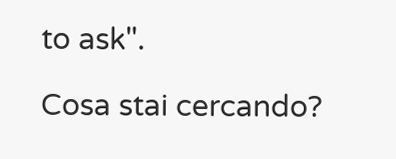to ask".

Cosa stai cercando?